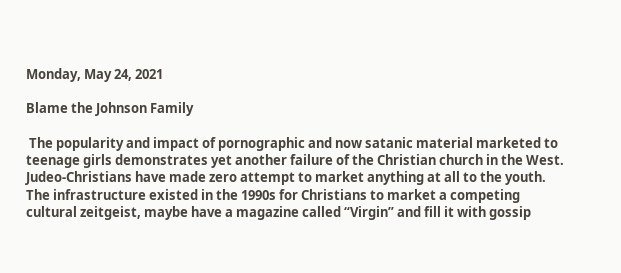Monday, May 24, 2021

Blame the Johnson Family

 The popularity and impact of pornographic and now satanic material marketed to teenage girls demonstrates yet another failure of the Christian church in the West. Judeo-Christians have made zero attempt to market anything at all to the youth. The infrastructure existed in the 1990s for Christians to market a competing cultural zeitgeist, maybe have a magazine called “Virgin” and fill it with gossip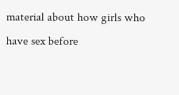material about how girls who have sex before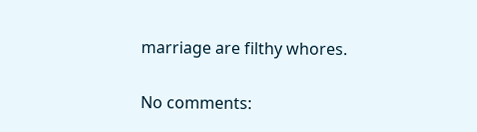marriage are filthy whores.

No comments: